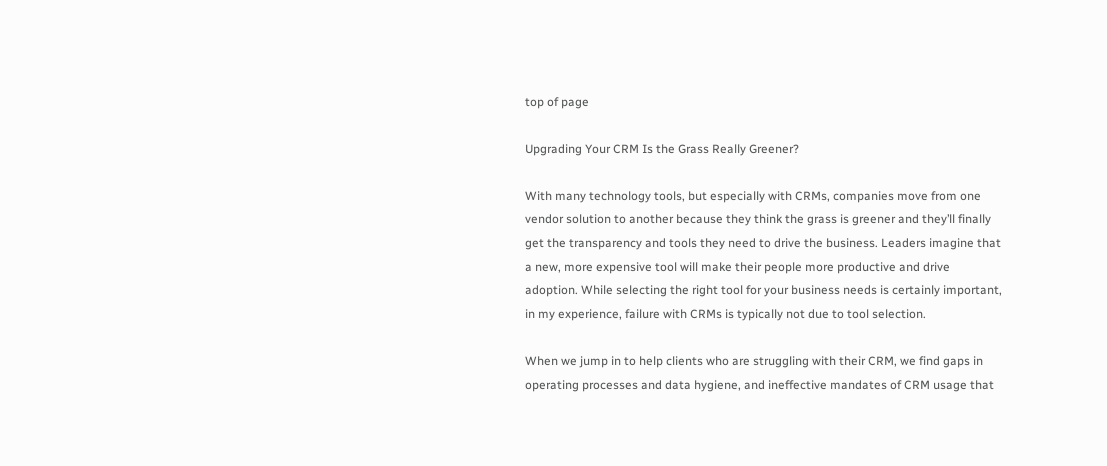top of page

Upgrading Your CRM Is the Grass Really Greener?

With many technology tools, but especially with CRMs, companies move from one vendor solution to another because they think the grass is greener and they’ll finally get the transparency and tools they need to drive the business. Leaders imagine that a new, more expensive tool will make their people more productive and drive adoption. While selecting the right tool for your business needs is certainly important, in my experience, failure with CRMs is typically not due to tool selection.

When we jump in to help clients who are struggling with their CRM, we find gaps in operating processes and data hygiene, and ineffective mandates of CRM usage that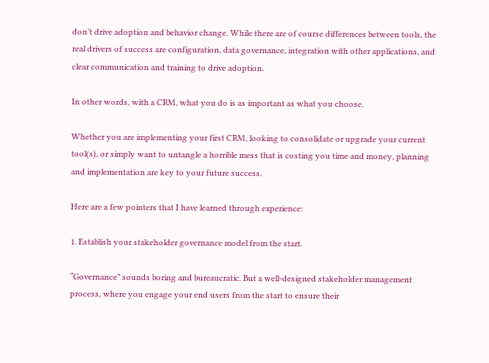don’t drive adoption and behavior change. While there are of course differences between tools, the real drivers of success are configuration, data governance, integration with other applications, and clear communication and training to drive adoption.

In other words, with a CRM, what you do is as important as what you choose.

Whether you are implementing your first CRM, looking to consolidate or upgrade your current tool(s), or simply want to untangle a horrible mess that is costing you time and money, planning and implementation are key to your future success.

Here are a few pointers that I have learned through experience:

1. Establish your stakeholder governance model from the start.

“Governance” sounds boring and bureaucratic. But a well-designed stakeholder management process, where you engage your end users from the start to ensure their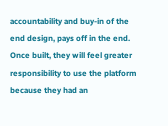accountability and buy-in of the end design, pays off in the end. Once built, they will feel greater responsibility to use the platform because they had an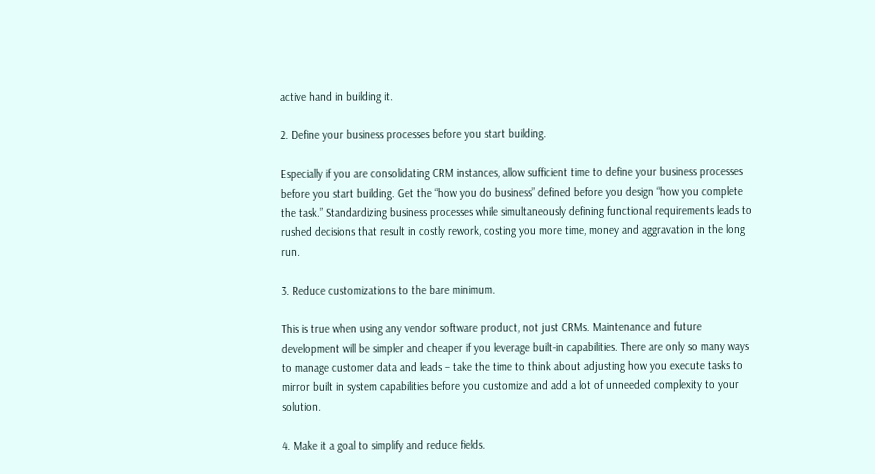active hand in building it.

2. Define your business processes before you start building.

Especially if you are consolidating CRM instances, allow sufficient time to define your business processes before you start building. Get the “how you do business” defined before you design “how you complete the task.” Standardizing business processes while simultaneously defining functional requirements leads to rushed decisions that result in costly rework, costing you more time, money and aggravation in the long run.

3. Reduce customizations to the bare minimum.

This is true when using any vendor software product, not just CRMs. Maintenance and future development will be simpler and cheaper if you leverage built-in capabilities. There are only so many ways to manage customer data and leads – take the time to think about adjusting how you execute tasks to mirror built in system capabilities before you customize and add a lot of unneeded complexity to your solution.

4. Make it a goal to simplify and reduce fields.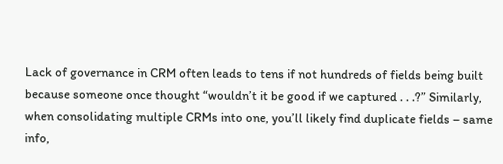Lack of governance in CRM often leads to tens if not hundreds of fields being built because someone once thought “wouldn’t it be good if we captured . . .?” Similarly, when consolidating multiple CRMs into one, you’ll likely find duplicate fields – same info,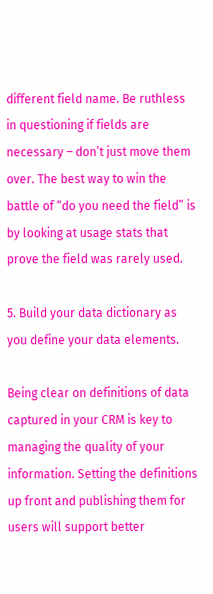different field name. Be ruthless in questioning if fields are necessary – don’t just move them over. The best way to win the battle of “do you need the field” is by looking at usage stats that prove the field was rarely used.

5. Build your data dictionary as you define your data elements.

Being clear on definitions of data captured in your CRM is key to managing the quality of your information. Setting the definitions up front and publishing them for users will support better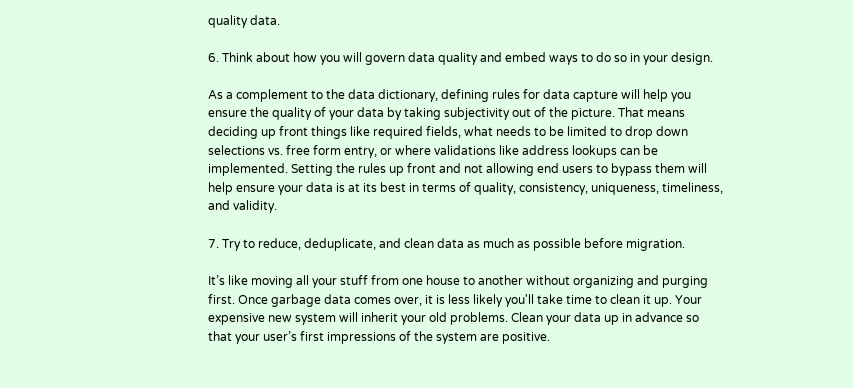quality data.

6. Think about how you will govern data quality and embed ways to do so in your design.

As a complement to the data dictionary, defining rules for data capture will help you ensure the quality of your data by taking subjectivity out of the picture. That means deciding up front things like required fields, what needs to be limited to drop down selections vs. free form entry, or where validations like address lookups can be implemented. Setting the rules up front and not allowing end users to bypass them will help ensure your data is at its best in terms of quality, consistency, uniqueness, timeliness, and validity.

7. Try to reduce, deduplicate, and clean data as much as possible before migration.

It’s like moving all your stuff from one house to another without organizing and purging first. Once garbage data comes over, it is less likely you'll take time to clean it up. Your expensive new system will inherit your old problems. Clean your data up in advance so that your user’s first impressions of the system are positive.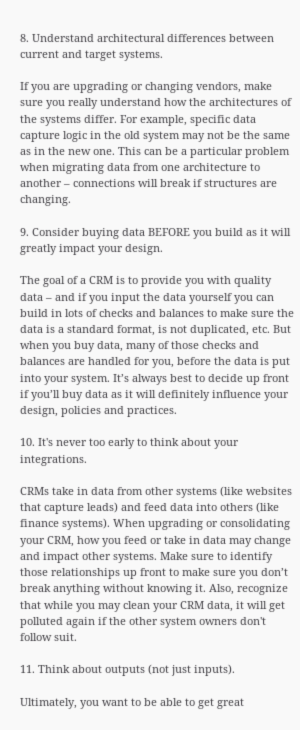8. Understand architectural differences between current and target systems.

If you are upgrading or changing vendors, make sure you really understand how the architectures of the systems differ. For example, specific data capture logic in the old system may not be the same as in the new one. This can be a particular problem when migrating data from one architecture to another – connections will break if structures are changing.

9. Consider buying data BEFORE you build as it will greatly impact your design.

The goal of a CRM is to provide you with quality data – and if you input the data yourself you can build in lots of checks and balances to make sure the data is a standard format, is not duplicated, etc. But when you buy data, many of those checks and balances are handled for you, before the data is put into your system. It’s always best to decide up front if you’ll buy data as it will definitely influence your design, policies and practices.

10. It's never too early to think about your integrations.

CRMs take in data from other systems (like websites that capture leads) and feed data into others (like finance systems). When upgrading or consolidating your CRM, how you feed or take in data may change and impact other systems. Make sure to identify those relationships up front to make sure you don’t break anything without knowing it. Also, recognize that while you may clean your CRM data, it will get polluted again if the other system owners don't follow suit.

11. Think about outputs (not just inputs).

Ultimately, you want to be able to get great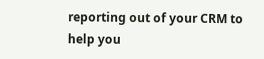reporting out of your CRM to help you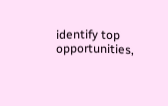identify top opportunities,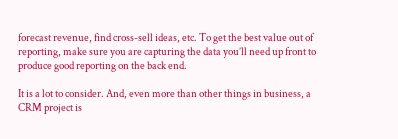forecast revenue, find cross-sell ideas, etc. To get the best value out of reporting, make sure you are capturing the data you’ll need up front to produce good reporting on the back end.

It is a lot to consider. And, even more than other things in business, a CRM project is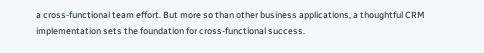a cross-functional team effort. But more so than other business applications, a thoughtful CRM implementation sets the foundation for cross-functional success.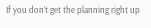If you don’t get the planning right up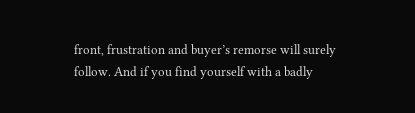front, frustration and buyer’s remorse will surely follow. And if you find yourself with a badly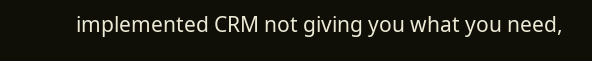implemented CRM not giving you what you need,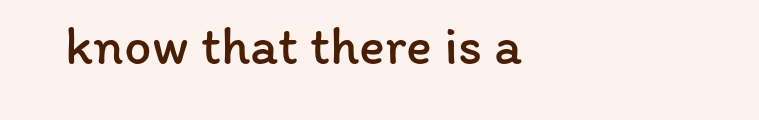know that there is a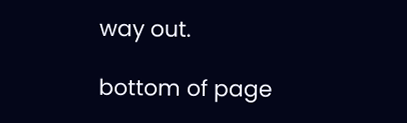way out.

bottom of page